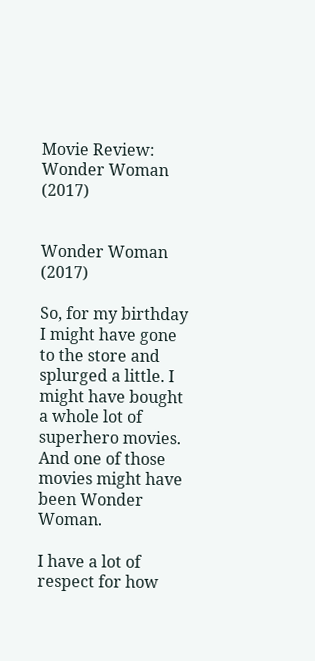Movie Review: Wonder Woman (2017)


Wonder Woman (2017)

So, for my birthday I might have gone to the store and splurged a little. I might have bought a whole lot of superhero movies. And one of those movies might have been Wonder Woman.

I have a lot of respect for how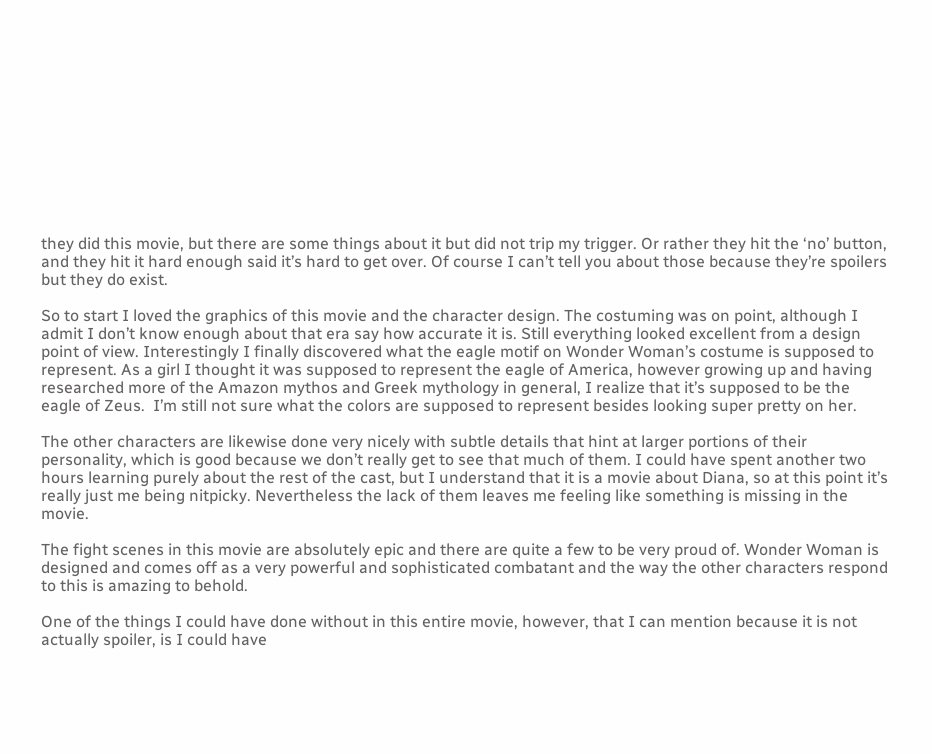they did this movie, but there are some things about it but did not trip my trigger. Or rather they hit the ‘no’ button, and they hit it hard enough said it’s hard to get over. Of course I can’t tell you about those because they’re spoilers but they do exist.

So to start I loved the graphics of this movie and the character design. The costuming was on point, although I admit I don’t know enough about that era say how accurate it is. Still everything looked excellent from a design point of view. Interestingly I finally discovered what the eagle motif on Wonder Woman’s costume is supposed to represent. As a girl I thought it was supposed to represent the eagle of America, however growing up and having researched more of the Amazon mythos and Greek mythology in general, I realize that it’s supposed to be the eagle of Zeus.  I’m still not sure what the colors are supposed to represent besides looking super pretty on her.

The other characters are likewise done very nicely with subtle details that hint at larger portions of their personality, which is good because we don’t really get to see that much of them. I could have spent another two hours learning purely about the rest of the cast, but I understand that it is a movie about Diana, so at this point it’s really just me being nitpicky. Nevertheless the lack of them leaves me feeling like something is missing in the movie.

The fight scenes in this movie are absolutely epic and there are quite a few to be very proud of. Wonder Woman is designed and comes off as a very powerful and sophisticated combatant and the way the other characters respond to this is amazing to behold.

One of the things I could have done without in this entire movie, however, that I can mention because it is not actually spoiler, is I could have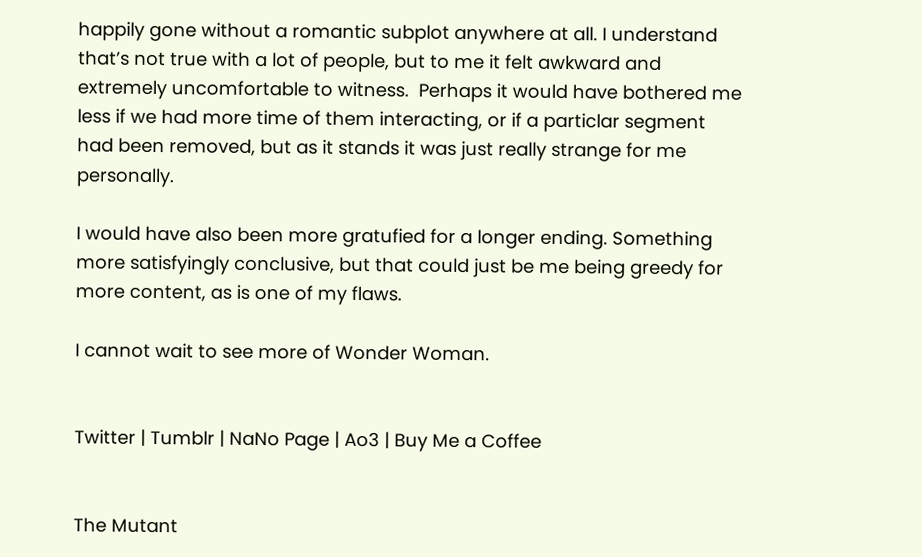happily gone without a romantic subplot anywhere at all. I understand that’s not true with a lot of people, but to me it felt awkward and extremely uncomfortable to witness.  Perhaps it would have bothered me less if we had more time of them interacting, or if a particlar segment had been removed, but as it stands it was just really strange for me personally.

I would have also been more gratufied for a longer ending. Something more satisfyingly conclusive, but that could just be me being greedy for more content, as is one of my flaws.

I cannot wait to see more of Wonder Woman.


Twitter | Tumblr | NaNo Page | Ao3 | Buy Me a Coffee


The Mutant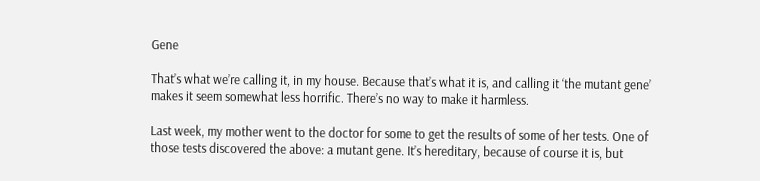Gene

That’s what we’re calling it, in my house. Because that’s what it is, and calling it ‘the mutant gene’ makes it seem somewhat less horrific. There’s no way to make it harmless.

Last week, my mother went to the doctor for some to get the results of some of her tests. One of those tests discovered the above: a mutant gene. It’s hereditary, because of course it is, but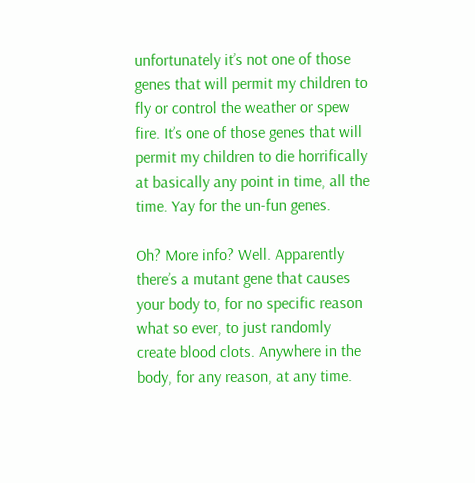unfortunately it’s not one of those genes that will permit my children to fly or control the weather or spew fire. It’s one of those genes that will permit my children to die horrifically at basically any point in time, all the time. Yay for the un-fun genes.

Oh? More info? Well. Apparently there’s a mutant gene that causes your body to, for no specific reason what so ever, to just randomly create blood clots. Anywhere in the body, for any reason, at any time.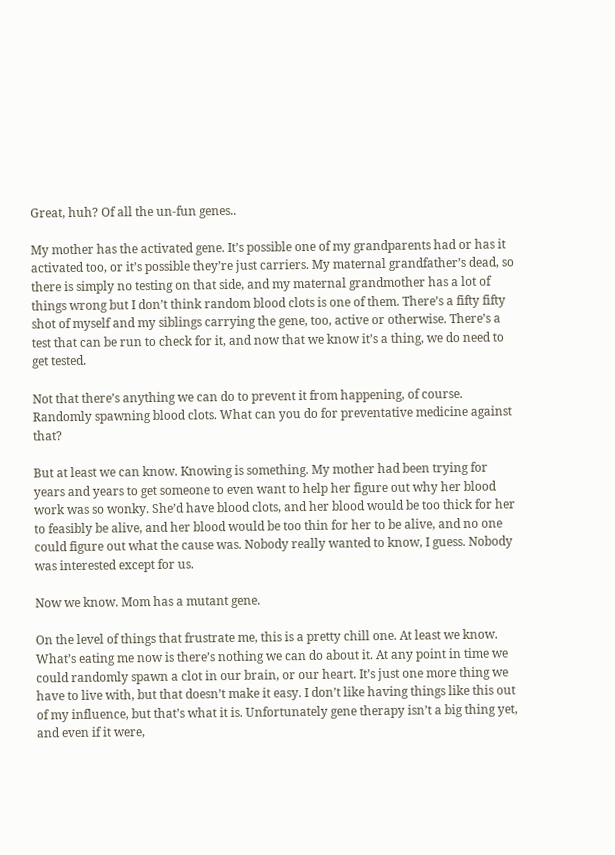Great, huh? Of all the un-fun genes..

My mother has the activated gene. It’s possible one of my grandparents had or has it activated too, or it’s possible they’re just carriers. My maternal grandfather’s dead, so there is simply no testing on that side, and my maternal grandmother has a lot of things wrong but I don’t think random blood clots is one of them. There’s a fifty fifty shot of myself and my siblings carrying the gene, too, active or otherwise. There’s a test that can be run to check for it, and now that we know it’s a thing, we do need to get tested.

Not that there’s anything we can do to prevent it from happening, of course. Randomly spawning blood clots. What can you do for preventative medicine against that?

But at least we can know. Knowing is something. My mother had been trying for years and years to get someone to even want to help her figure out why her blood work was so wonky. She’d have blood clots, and her blood would be too thick for her to feasibly be alive, and her blood would be too thin for her to be alive, and no one could figure out what the cause was. Nobody really wanted to know, I guess. Nobody was interested except for us.

Now we know. Mom has a mutant gene.

On the level of things that frustrate me, this is a pretty chill one. At least we know. What’s eating me now is there’s nothing we can do about it. At any point in time we could randomly spawn a clot in our brain, or our heart. It’s just one more thing we have to live with, but that doesn’t make it easy. I don’t like having things like this out of my influence, but that’s what it is. Unfortunately gene therapy isn’t a big thing yet, and even if it were,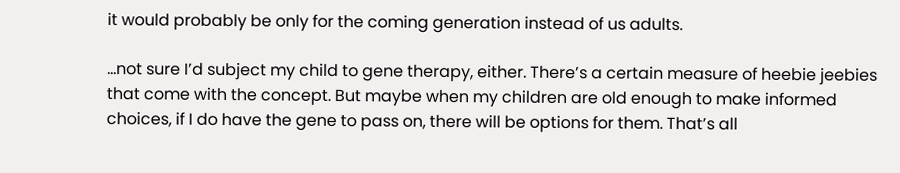it would probably be only for the coming generation instead of us adults.

…not sure I’d subject my child to gene therapy, either. There’s a certain measure of heebie jeebies that come with the concept. But maybe when my children are old enough to make informed choices, if I do have the gene to pass on, there will be options for them. That’s all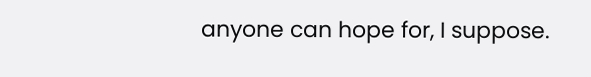anyone can hope for, I suppose.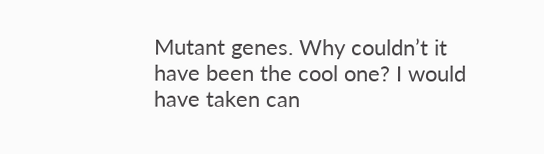Mutant genes. Why couldn’t it have been the cool one? I would have taken can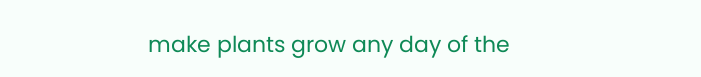make plants grow any day of the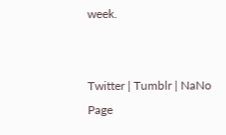week.


Twitter | Tumblr | NaNo Page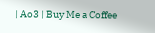| Ao3 | Buy Me a Coffee